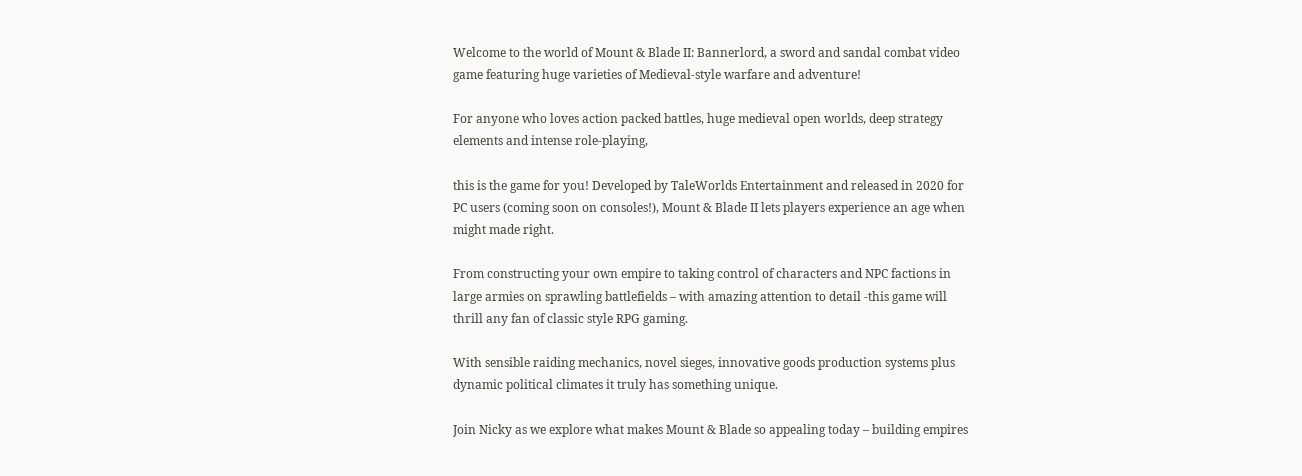Welcome to the world of Mount & Blade II: Bannerlord, a sword and sandal combat video game featuring huge varieties of Medieval-style warfare and adventure!

For anyone who loves action packed battles, huge medieval open worlds, deep strategy elements and intense role-playing,

this is the game for you! Developed by TaleWorlds Entertainment and released in 2020 for PC users (coming soon on consoles!), Mount & Blade II lets players experience an age when might made right.

From constructing your own empire to taking control of characters and NPC factions in large armies on sprawling battlefields – with amazing attention to detail -this game will thrill any fan of classic style RPG gaming.

With sensible raiding mechanics, novel sieges, innovative goods production systems plus dynamic political climates it truly has something unique.

Join Nicky as we explore what makes Mount & Blade so appealing today – building empires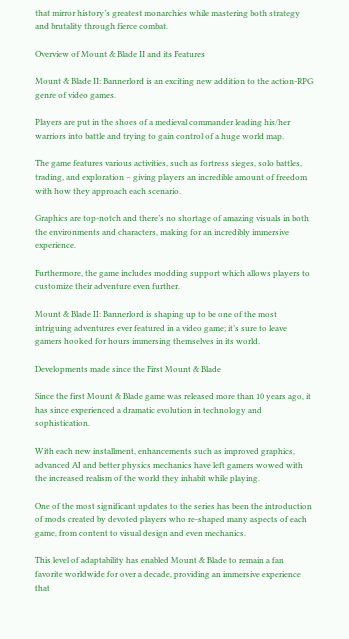that mirror history’s greatest monarchies while mastering both strategy and brutality through fierce combat.

Overview of Mount & Blade II and its Features

Mount & Blade II: Bannerlord is an exciting new addition to the action-RPG genre of video games.

Players are put in the shoes of a medieval commander leading his/her warriors into battle and trying to gain control of a huge world map.

The game features various activities, such as fortress sieges, solo battles, trading, and exploration – giving players an incredible amount of freedom with how they approach each scenario.

Graphics are top-notch and there’s no shortage of amazing visuals in both the environments and characters, making for an incredibly immersive experience.

Furthermore, the game includes modding support which allows players to customize their adventure even further.

Mount & Blade II: Bannerlord is shaping up to be one of the most intriguing adventures ever featured in a video game; it’s sure to leave gamers hooked for hours immersing themselves in its world.

Developments made since the First Mount & Blade

Since the first Mount & Blade game was released more than 10 years ago, it has since experienced a dramatic evolution in technology and sophistication.

With each new installment, enhancements such as improved graphics, advanced AI and better physics mechanics have left gamers wowed with the increased realism of the world they inhabit while playing.

One of the most significant updates to the series has been the introduction of mods created by devoted players who re-shaped many aspects of each game, from content to visual design and even mechanics.

This level of adaptability has enabled Mount & Blade to remain a fan favorite worldwide for over a decade, providing an immersive experience that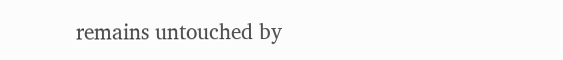remains untouched by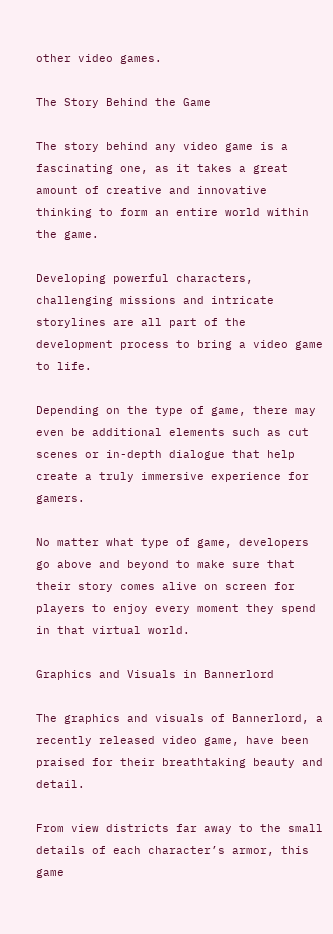other video games.

The Story Behind the Game

The story behind any video game is a fascinating one, as it takes a great amount of creative and innovative thinking to form an entire world within the game.

Developing powerful characters, challenging missions and intricate storylines are all part of the development process to bring a video game to life.

Depending on the type of game, there may even be additional elements such as cut scenes or in-depth dialogue that help create a truly immersive experience for gamers.

No matter what type of game, developers go above and beyond to make sure that their story comes alive on screen for players to enjoy every moment they spend in that virtual world.

Graphics and Visuals in Bannerlord

The graphics and visuals of Bannerlord, a recently released video game, have been praised for their breathtaking beauty and detail.

From view districts far away to the small details of each character’s armor, this game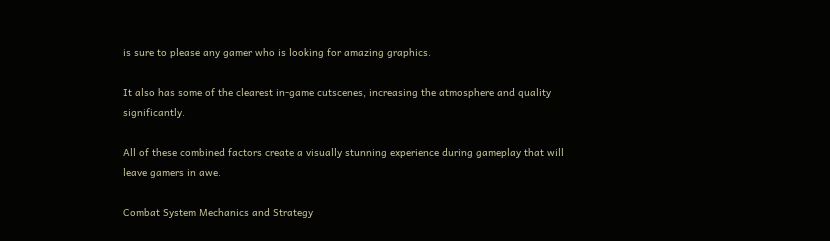is sure to please any gamer who is looking for amazing graphics.

It also has some of the clearest in-game cutscenes, increasing the atmosphere and quality significantly.

All of these combined factors create a visually stunning experience during gameplay that will leave gamers in awe.

Combat System Mechanics and Strategy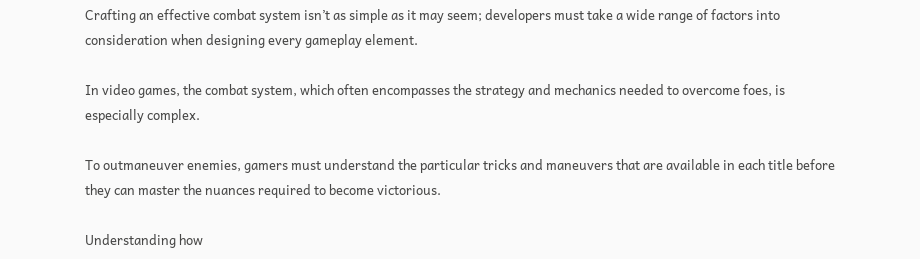Crafting an effective combat system isn’t as simple as it may seem; developers must take a wide range of factors into consideration when designing every gameplay element.

In video games, the combat system, which often encompasses the strategy and mechanics needed to overcome foes, is especially complex.

To outmaneuver enemies, gamers must understand the particular tricks and maneuvers that are available in each title before they can master the nuances required to become victorious.

Understanding how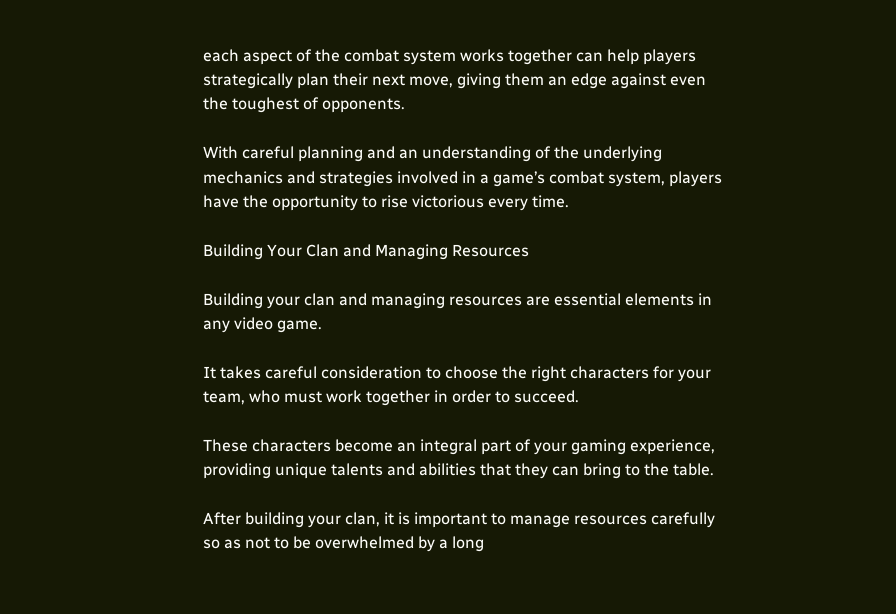each aspect of the combat system works together can help players strategically plan their next move, giving them an edge against even the toughest of opponents.

With careful planning and an understanding of the underlying mechanics and strategies involved in a game’s combat system, players have the opportunity to rise victorious every time.

Building Your Clan and Managing Resources

Building your clan and managing resources are essential elements in any video game.

It takes careful consideration to choose the right characters for your team, who must work together in order to succeed.

These characters become an integral part of your gaming experience, providing unique talents and abilities that they can bring to the table.

After building your clan, it is important to manage resources carefully so as not to be overwhelmed by a long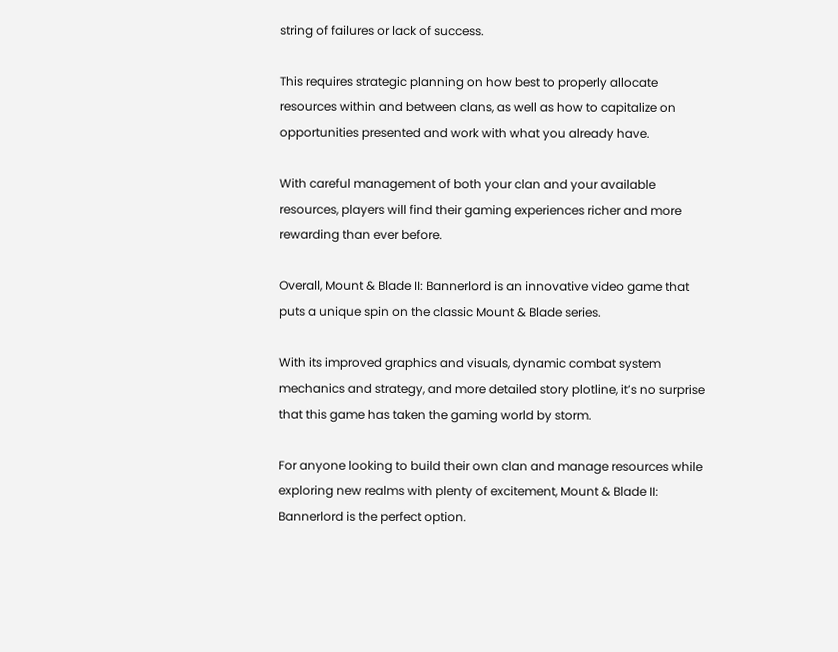string of failures or lack of success.

This requires strategic planning on how best to properly allocate resources within and between clans, as well as how to capitalize on opportunities presented and work with what you already have.

With careful management of both your clan and your available resources, players will find their gaming experiences richer and more rewarding than ever before.

Overall, Mount & Blade II: Bannerlord is an innovative video game that puts a unique spin on the classic Mount & Blade series.

With its improved graphics and visuals, dynamic combat system mechanics and strategy, and more detailed story plotline, it’s no surprise that this game has taken the gaming world by storm.

For anyone looking to build their own clan and manage resources while exploring new realms with plenty of excitement, Mount & Blade II: Bannerlord is the perfect option.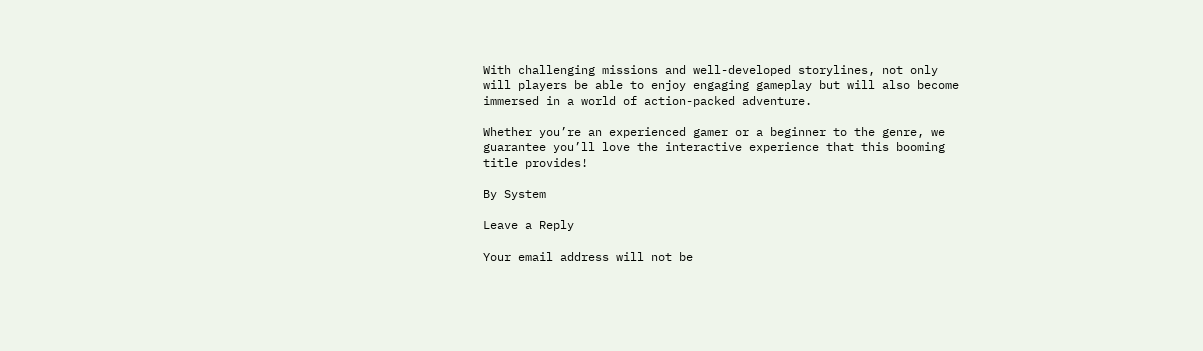With challenging missions and well-developed storylines, not only will players be able to enjoy engaging gameplay but will also become immersed in a world of action-packed adventure.

Whether you’re an experienced gamer or a beginner to the genre, we guarantee you’ll love the interactive experience that this booming title provides!

By System

Leave a Reply

Your email address will not be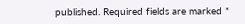published. Required fields are marked *